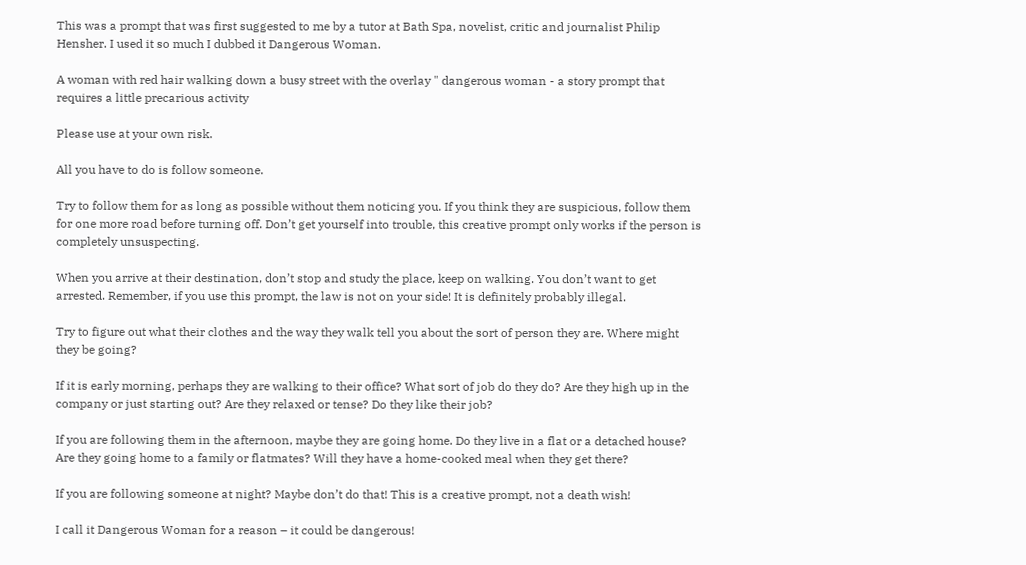This was a prompt that was first suggested to me by a tutor at Bath Spa, novelist, critic and journalist Philip Hensher. I used it so much I dubbed it Dangerous Woman.

A woman with red hair walking down a busy street with the overlay " dangerous woman - a story prompt that requires a little precarious activity

Please use at your own risk.

All you have to do is follow someone.

Try to follow them for as long as possible without them noticing you. If you think they are suspicious, follow them for one more road before turning off. Don’t get yourself into trouble, this creative prompt only works if the person is completely unsuspecting.

When you arrive at their destination, don’t stop and study the place, keep on walking. You don’t want to get arrested. Remember, if you use this prompt, the law is not on your side! It is definitely probably illegal.

Try to figure out what their clothes and the way they walk tell you about the sort of person they are. Where might they be going?

If it is early morning, perhaps they are walking to their office? What sort of job do they do? Are they high up in the company or just starting out? Are they relaxed or tense? Do they like their job?

If you are following them in the afternoon, maybe they are going home. Do they live in a flat or a detached house? Are they going home to a family or flatmates? Will they have a home-cooked meal when they get there?

If you are following someone at night? Maybe don’t do that! This is a creative prompt, not a death wish!

I call it Dangerous Woman for a reason – it could be dangerous!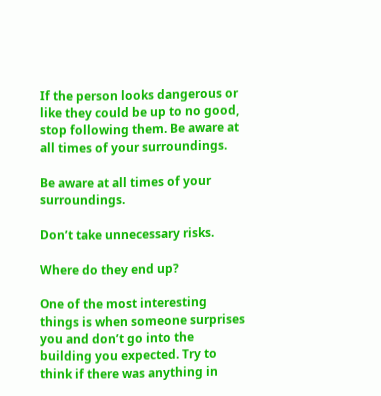If the person looks dangerous or like they could be up to no good, stop following them. Be aware at all times of your surroundings.

Be aware at all times of your surroundings.

Don’t take unnecessary risks.

Where do they end up?

One of the most interesting things is when someone surprises you and don’t go into the building you expected. Try to think if there was anything in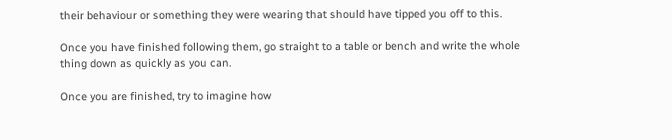their behaviour or something they were wearing that should have tipped you off to this.

Once you have finished following them, go straight to a table or bench and write the whole thing down as quickly as you can.

Once you are finished, try to imagine how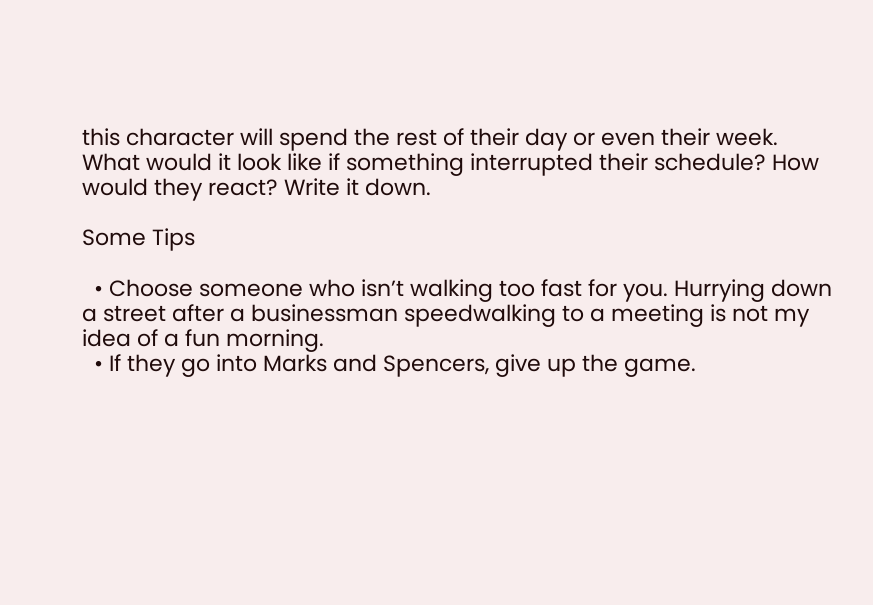this character will spend the rest of their day or even their week. What would it look like if something interrupted their schedule? How would they react? Write it down.

Some Tips

  • Choose someone who isn’t walking too fast for you. Hurrying down a street after a businessman speedwalking to a meeting is not my idea of a fun morning.
  • If they go into Marks and Spencers, give up the game.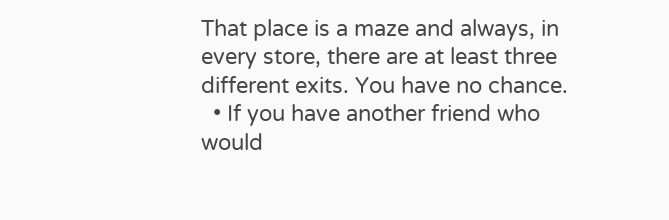That place is a maze and always, in every store, there are at least three different exits. You have no chance.
  • If you have another friend who would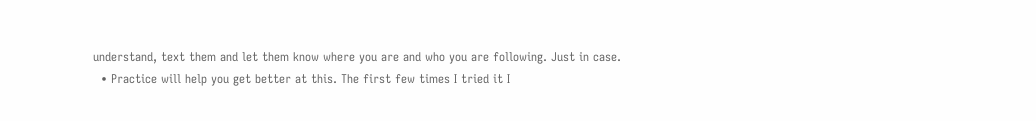understand, text them and let them know where you are and who you are following. Just in case.
  • Practice will help you get better at this. The first few times I tried it I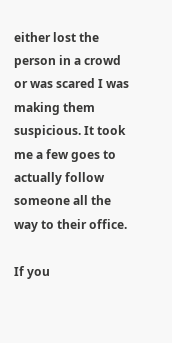either lost the person in a crowd or was scared I was making them suspicious. It took me a few goes to actually follow someone all the way to their office.

If you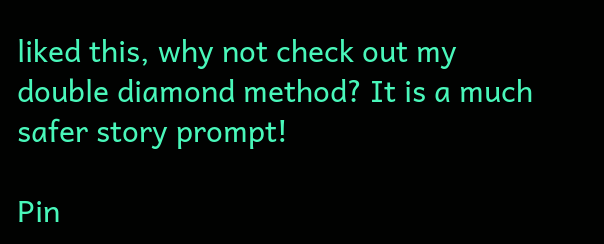liked this, why not check out my double diamond method? It is a much safer story prompt!

Pin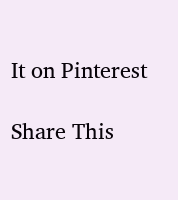It on Pinterest

Share This